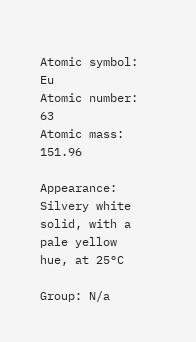Atomic symbol: Eu
Atomic number: 63
Atomic mass: 151.96

Appearance: Silvery white solid, with a pale yellow hue, at 25°C

Group: N/a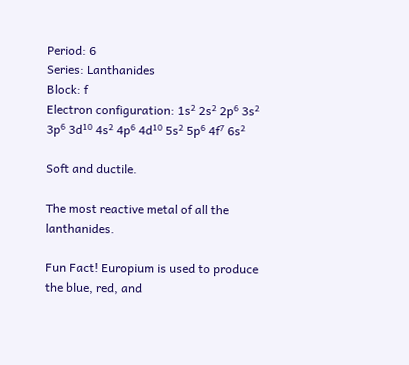Period: 6
Series: Lanthanides
Block: f
Electron configuration: 1s² 2s² 2p⁶ 3s² 3p⁶ 3d¹⁰ 4s² 4p⁶ 4d¹⁰ 5s² 5p⁶ 4f⁷ 6s²

Soft and ductile.

The most reactive metal of all the lanthanides.

Fun Fact! Europium is used to produce the blue, red, and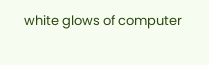white glows of computer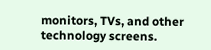monitors, TVs, and other technology screens.